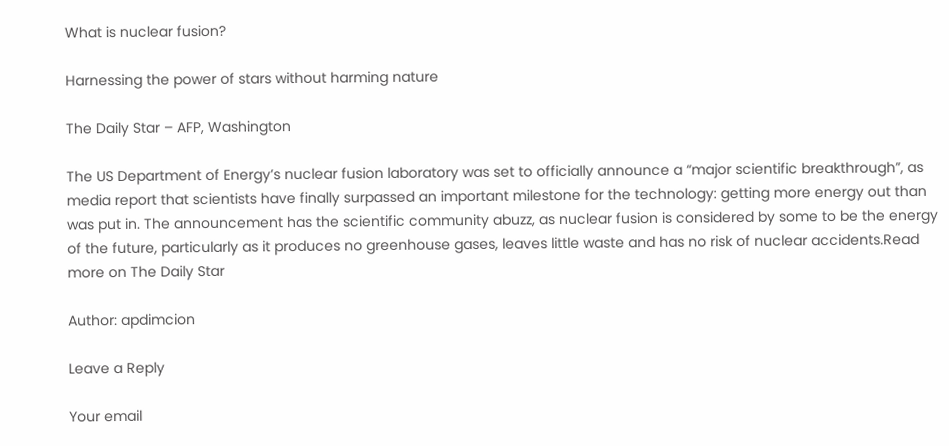What is nuclear fusion?

Harnessing the power of stars without harming nature

The Daily Star – AFP, Washington

The US Department of Energy’s nuclear fusion laboratory was set to officially announce a “major scientific breakthrough”, as media report that scientists have finally surpassed an important milestone for the technology: getting more energy out than was put in. The announcement has the scientific community abuzz, as nuclear fusion is considered by some to be the energy of the future, particularly as it produces no greenhouse gases, leaves little waste and has no risk of nuclear accidents.Read more on The Daily Star

Author: apdimcion

Leave a Reply

Your email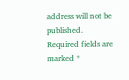address will not be published. Required fields are marked *